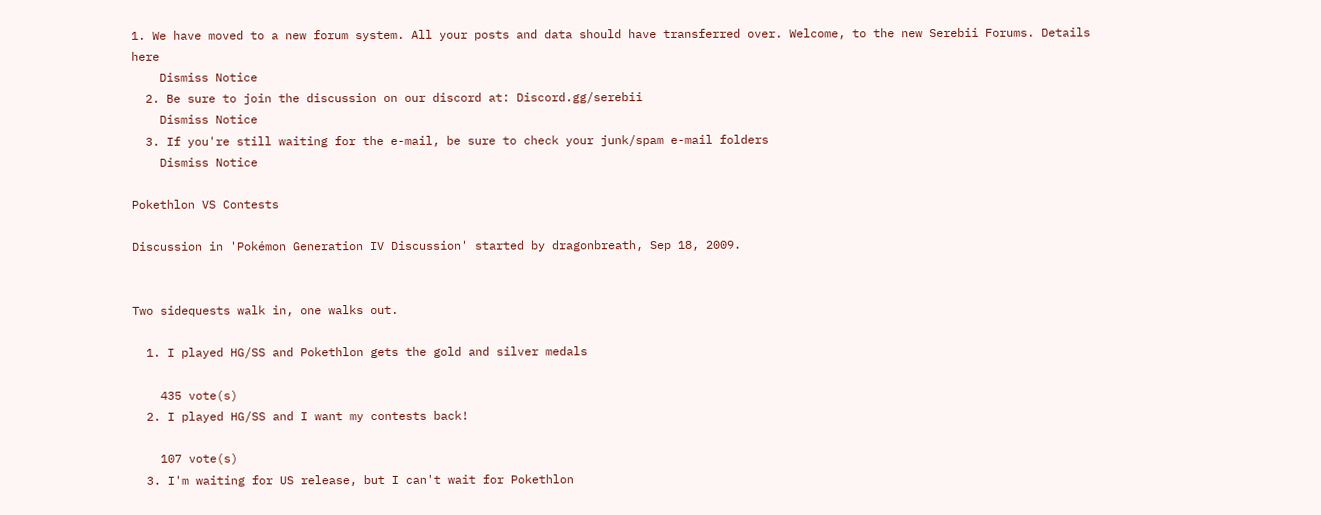1. We have moved to a new forum system. All your posts and data should have transferred over. Welcome, to the new Serebii Forums. Details here
    Dismiss Notice
  2. Be sure to join the discussion on our discord at: Discord.gg/serebii
    Dismiss Notice
  3. If you're still waiting for the e-mail, be sure to check your junk/spam e-mail folders
    Dismiss Notice

Pokethlon VS Contests

Discussion in 'Pokémon Generation IV Discussion' started by dragonbreath, Sep 18, 2009.


Two sidequests walk in, one walks out.

  1. I played HG/SS and Pokethlon gets the gold and silver medals

    435 vote(s)
  2. I played HG/SS and I want my contests back!

    107 vote(s)
  3. I'm waiting for US release, but I can't wait for Pokethlon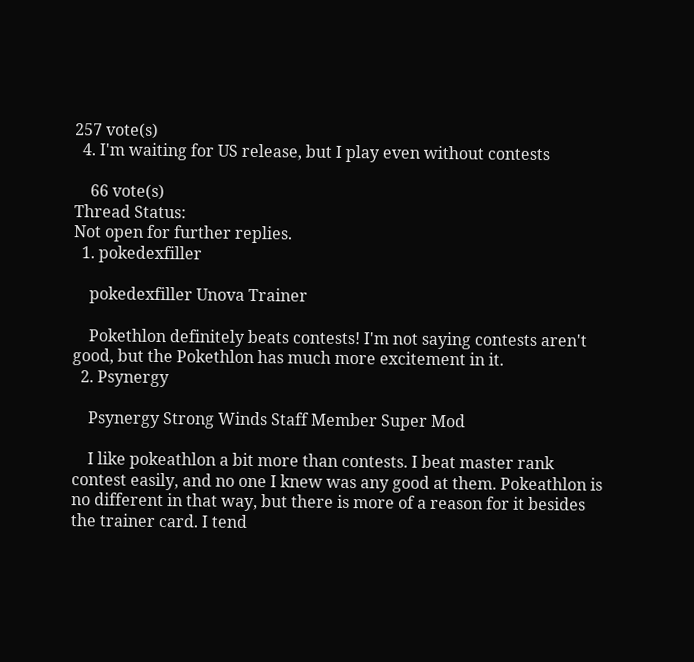257 vote(s)
  4. I'm waiting for US release, but I play even without contests

    66 vote(s)
Thread Status:
Not open for further replies.
  1. pokedexfiller

    pokedexfiller Unova Trainer

    Pokethlon definitely beats contests! I'm not saying contests aren't good, but the Pokethlon has much more excitement in it.
  2. Psynergy

    Psynergy Strong Winds Staff Member Super Mod

    I like pokeathlon a bit more than contests. I beat master rank contest easily, and no one I knew was any good at them. Pokeathlon is no different in that way, but there is more of a reason for it besides the trainer card. I tend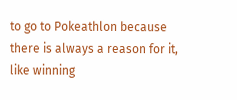to go to Pokeathlon because there is always a reason for it, like winning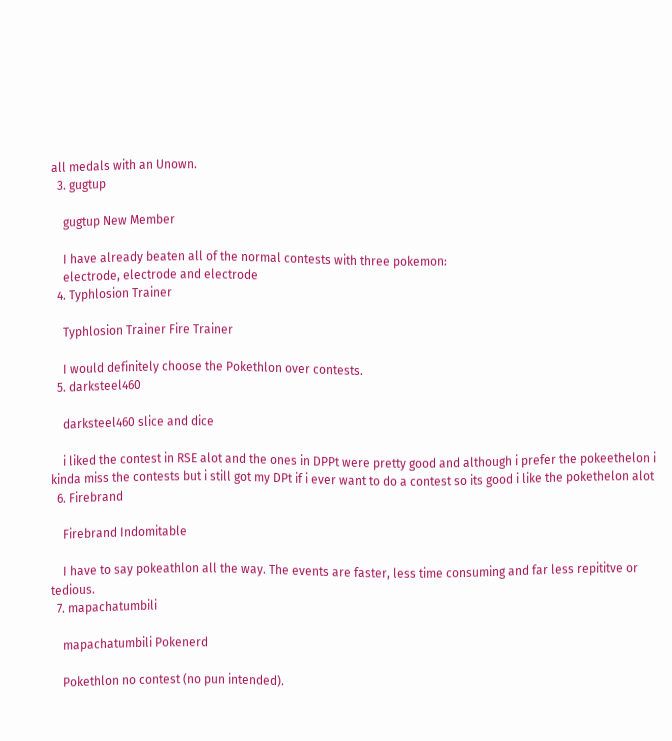all medals with an Unown.
  3. gugtup

    gugtup New Member

    I have already beaten all of the normal contests with three pokemon:
    electrode, electrode and electrode
  4. Typhlosion Trainer

    Typhlosion Trainer Fire Trainer

    I would definitely choose the Pokethlon over contests.
  5. darksteel460

    darksteel460 slice and dice

    i liked the contest in RSE alot and the ones in DPPt were pretty good and although i prefer the pokeethelon i kinda miss the contests but i still got my DPt if i ever want to do a contest so its good i like the pokethelon alot
  6. Firebrand

    Firebrand Indomitable

    I have to say pokeathlon all the way. The events are faster, less time consuming and far less repititve or tedious.
  7. mapachatumbili

    mapachatumbili Pokenerd

    Pokethlon no contest (no pun intended).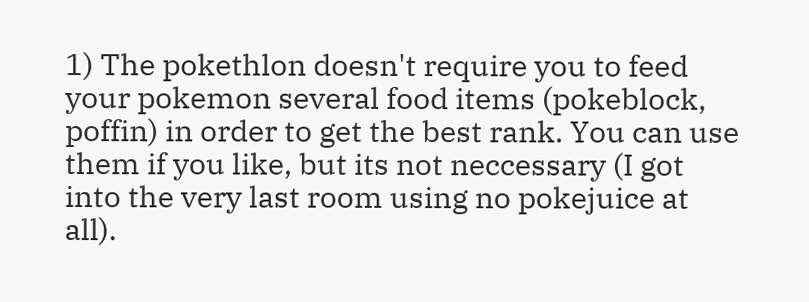1) The pokethlon doesn't require you to feed your pokemon several food items (pokeblock, poffin) in order to get the best rank. You can use them if you like, but its not neccessary (I got into the very last room using no pokejuice at all).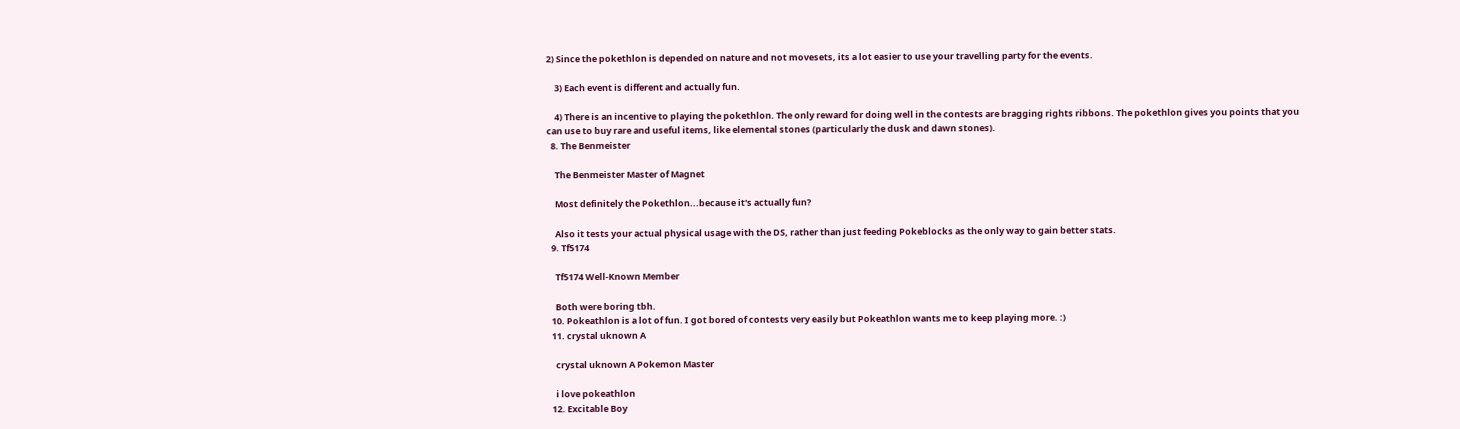2) Since the pokethlon is depended on nature and not movesets, its a lot easier to use your travelling party for the events.

    3) Each event is different and actually fun.

    4) There is an incentive to playing the pokethlon. The only reward for doing well in the contests are bragging rights ribbons. The pokethlon gives you points that you can use to buy rare and useful items, like elemental stones (particularly the dusk and dawn stones).
  8. The Benmeister

    The Benmeister Master of Magnet

    Most definitely the Pokethlon...because it's actually fun?

    Also it tests your actual physical usage with the DS, rather than just feeding Pokeblocks as the only way to gain better stats.
  9. Tf5174

    Tf5174 Well-Known Member

    Both were boring tbh.
  10. Pokeathlon is a lot of fun. I got bored of contests very easily but Pokeathlon wants me to keep playing more. :)
  11. crystal uknown A

    crystal uknown A Pokemon Master

    i love pokeathlon
  12. Excitable Boy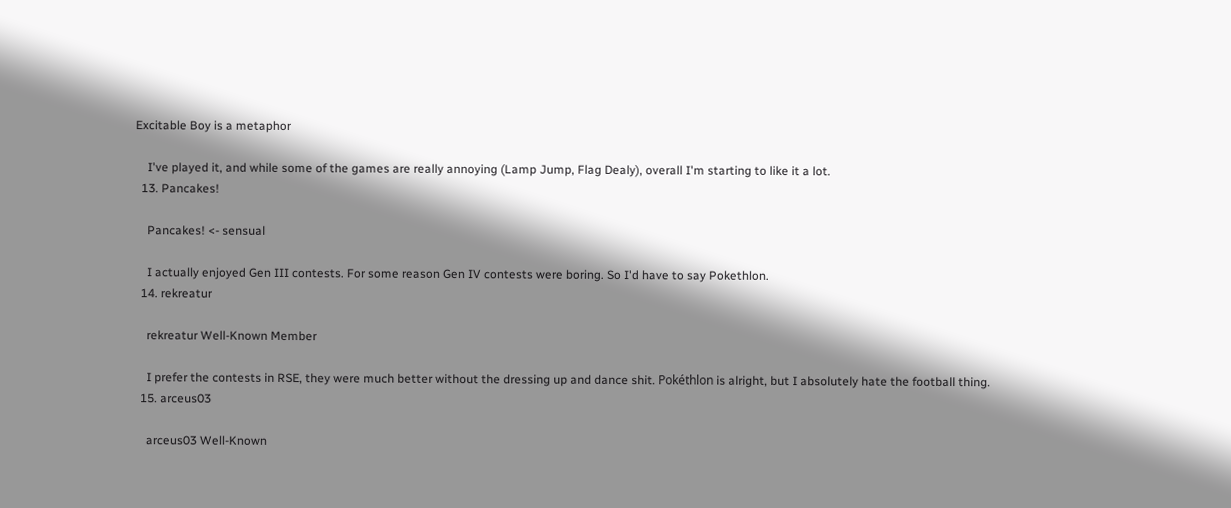Excitable Boy is a metaphor

    I've played it, and while some of the games are really annoying (Lamp Jump, Flag Dealy), overall I'm starting to like it a lot.
  13. Pancakes!

    Pancakes! <- sensual

    I actually enjoyed Gen III contests. For some reason Gen IV contests were boring. So I'd have to say Pokethlon.
  14. rekreatur

    rekreatur Well-Known Member

    I prefer the contests in RSE, they were much better without the dressing up and dance shit. Pokéthlon is alright, but I absolutely hate the football thing.
  15. arceus03

    arceus03 Well-Known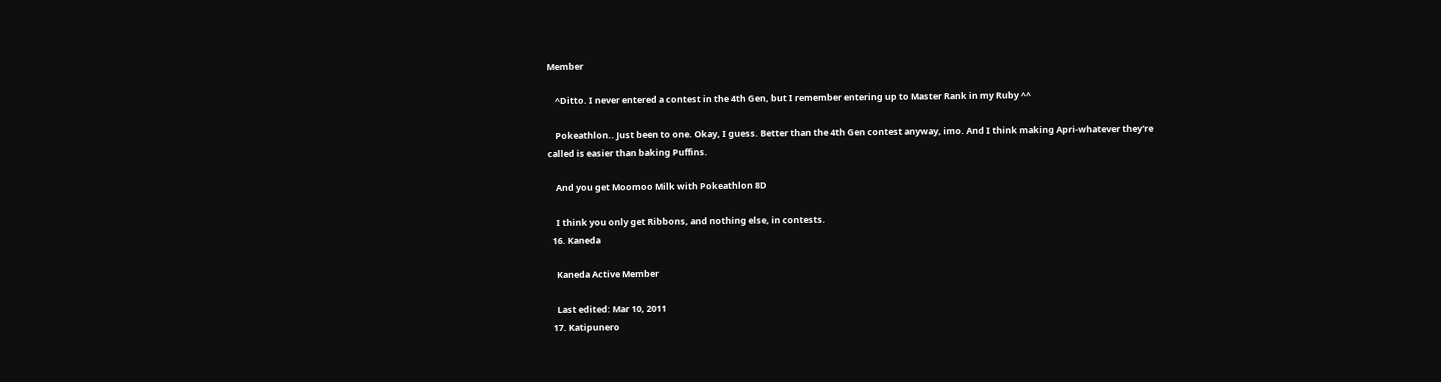Member

    ^Ditto. I never entered a contest in the 4th Gen, but I remember entering up to Master Rank in my Ruby ^^

    Pokeathlon.. Just been to one. Okay, I guess. Better than the 4th Gen contest anyway, imo. And I think making Apri-whatever they're called is easier than baking Puffins.

    And you get Moomoo Milk with Pokeathlon 8D

    I think you only get Ribbons, and nothing else, in contests.
  16. Kaneda

    Kaneda Active Member

    Last edited: Mar 10, 2011
  17. Katipunero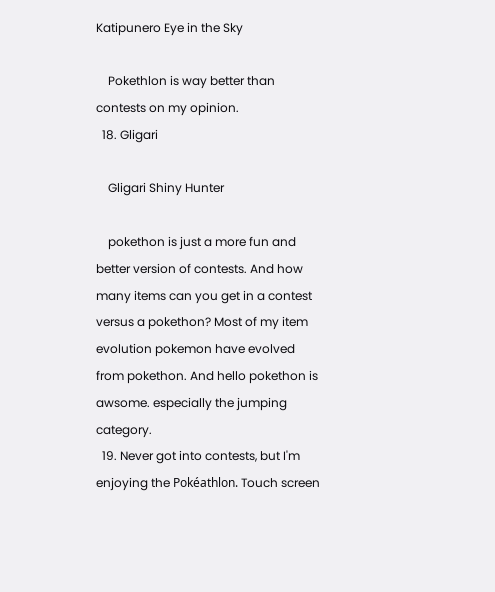Katipunero Eye in the Sky

    Pokethlon is way better than contests on my opinion.
  18. Gligari

    Gligari Shiny Hunter

    pokethon is just a more fun and better version of contests. And how many items can you get in a contest versus a pokethon? Most of my item evolution pokemon have evolved from pokethon. And hello pokethon is awsome. especially the jumping category.
  19. Never got into contests, but I'm enjoying the Pokéathlon. Touch screen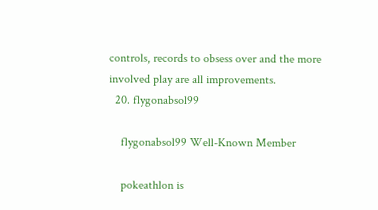controls, records to obsess over and the more involved play are all improvements.
  20. flygonabsol99

    flygonabsol99 Well-Known Member

    pokeathlon is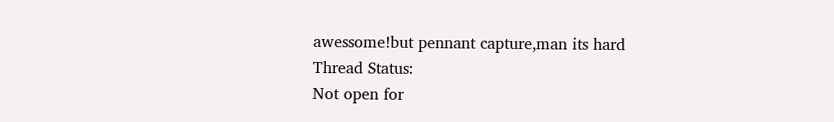awessome!but pennant capture,man its hard
Thread Status:
Not open for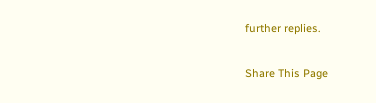further replies.

Share This Page